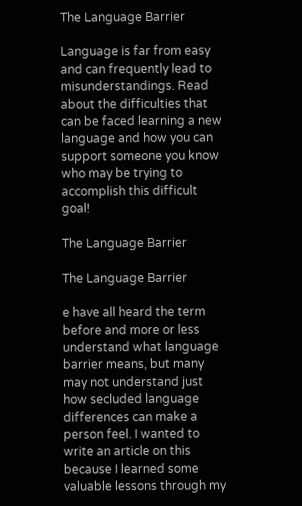The Language Barrier

Language is far from easy and can frequently lead to misunderstandings. Read about the difficulties that can be faced learning a new language and how you can support someone you know who may be trying to accomplish this difficult goal!

The Language Barrier

The Language Barrier

e have all heard the term before and more or less understand what language barrier means, but many may not understand just how secluded language differences can make a person feel. I wanted to write an article on this because I learned some valuable lessons through my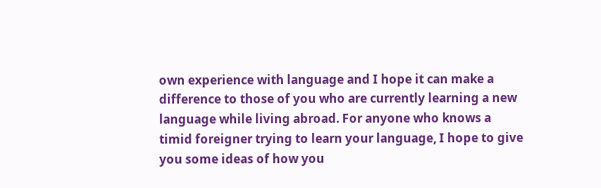own experience with language and I hope it can make a difference to those of you who are currently learning a new language while living abroad. For anyone who knows a timid foreigner trying to learn your language, I hope to give you some ideas of how you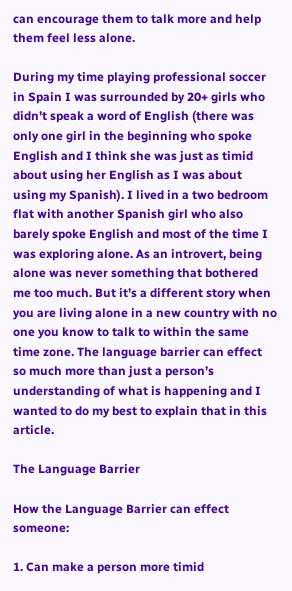can encourage them to talk more and help them feel less alone.

During my time playing professional soccer in Spain I was surrounded by 20+ girls who didn’t speak a word of English (there was only one girl in the beginning who spoke English and I think she was just as timid about using her English as I was about using my Spanish). I lived in a two bedroom flat with another Spanish girl who also barely spoke English and most of the time I was exploring alone. As an introvert, being alone was never something that bothered me too much. But it’s a different story when you are living alone in a new country with no one you know to talk to within the same time zone. The language barrier can effect so much more than just a person’s understanding of what is happening and I wanted to do my best to explain that in this article.

The Language Barrier

How the Language Barrier can effect someone:

1. Can make a person more timid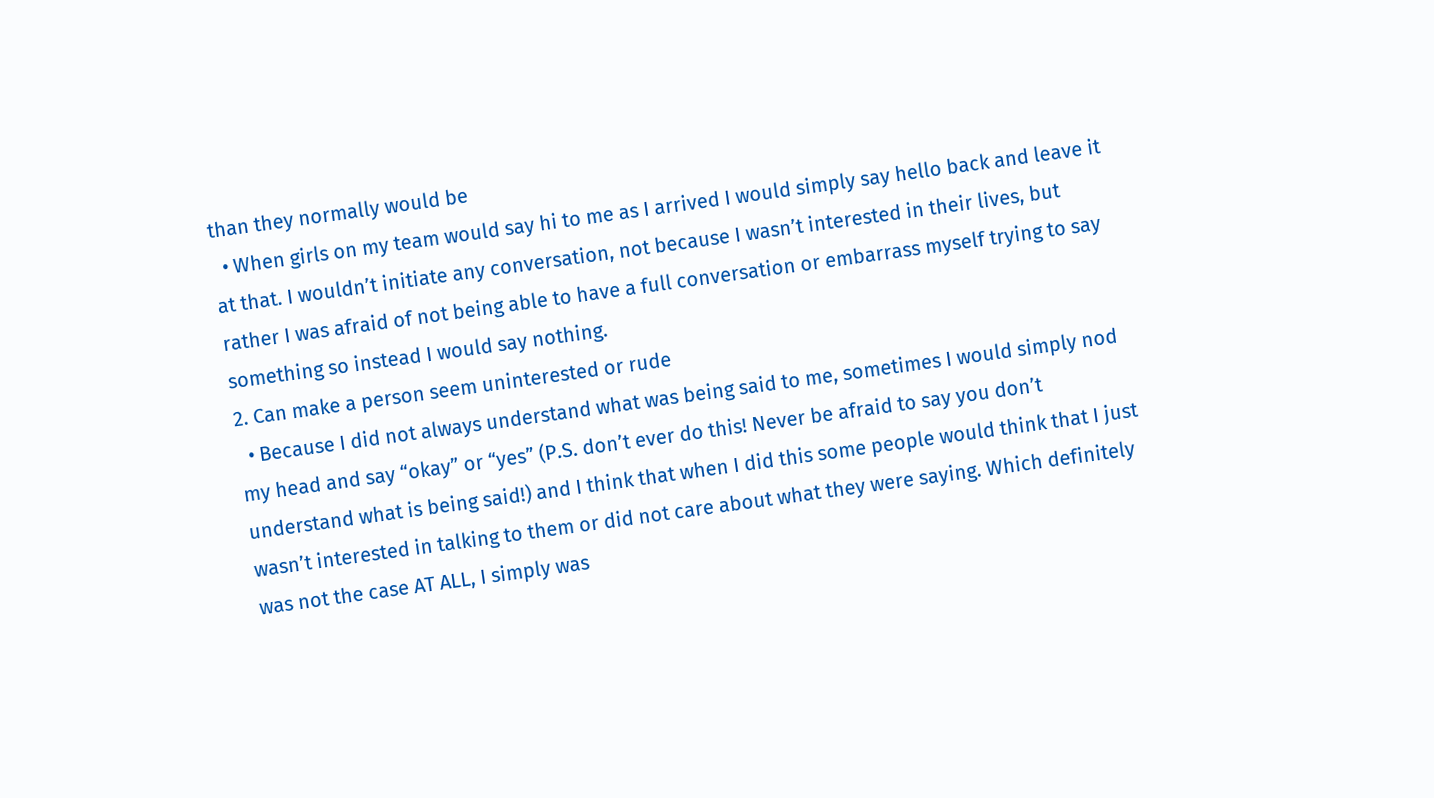than they normally would be
  • When girls on my team would say hi to me as I arrived I would simply say hello back and leave it at that. I wouldn’t initiate any conversation, not because I wasn’t interested in their lives, but rather I was afraid of not being able to have a full conversation or embarrass myself trying to say something so instead I would say nothing.
2. Can make a person seem uninterested or rude
  • Because I did not always understand what was being said to me, sometimes I would simply nod my head and say “okay” or “yes” (P.S. don’t ever do this! Never be afraid to say you don’t understand what is being said!) and I think that when I did this some people would think that I just wasn’t interested in talking to them or did not care about what they were saying. Which definitely was not the case AT ALL, I simply was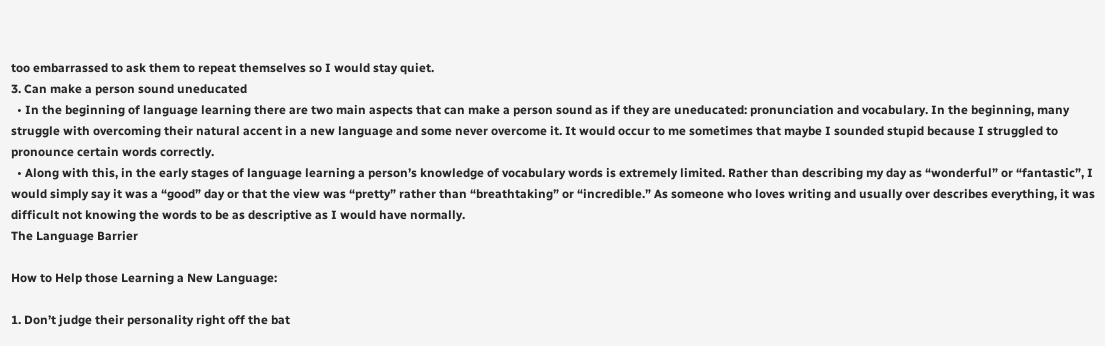too embarrassed to ask them to repeat themselves so I would stay quiet.
3. Can make a person sound uneducated
  • In the beginning of language learning there are two main aspects that can make a person sound as if they are uneducated: pronunciation and vocabulary. In the beginning, many struggle with overcoming their natural accent in a new language and some never overcome it. It would occur to me sometimes that maybe I sounded stupid because I struggled to pronounce certain words correctly.
  • Along with this, in the early stages of language learning a person’s knowledge of vocabulary words is extremely limited. Rather than describing my day as “wonderful” or “fantastic”, I would simply say it was a “good” day or that the view was “pretty” rather than “breathtaking” or “incredible.” As someone who loves writing and usually over describes everything, it was difficult not knowing the words to be as descriptive as I would have normally.
The Language Barrier

How to Help those Learning a New Language:

1. Don’t judge their personality right off the bat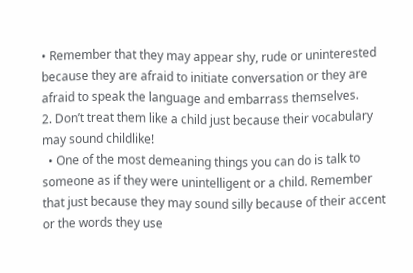• Remember that they may appear shy, rude or uninterested because they are afraid to initiate conversation or they are afraid to speak the language and embarrass themselves.
2. Don’t treat them like a child just because their vocabulary may sound childlike!
  • One of the most demeaning things you can do is talk to someone as if they were unintelligent or a child. Remember that just because they may sound silly because of their accent or the words they use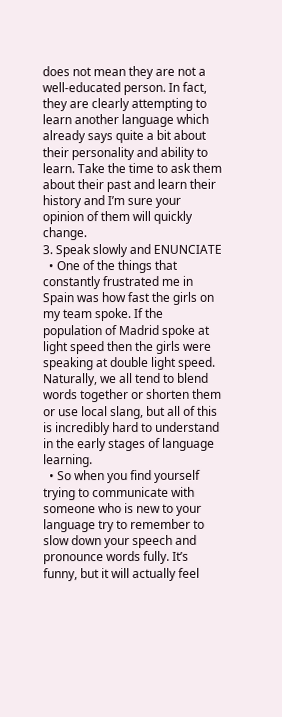does not mean they are not a well-educated person. In fact, they are clearly attempting to learn another language which already says quite a bit about their personality and ability to learn. Take the time to ask them about their past and learn their history and I’m sure your opinion of them will quickly change.
3. Speak slowly and ENUNCIATE
  • One of the things that constantly frustrated me in Spain was how fast the girls on my team spoke. If the population of Madrid spoke at light speed then the girls were speaking at double light speed. Naturally, we all tend to blend words together or shorten them or use local slang, but all of this is incredibly hard to understand in the early stages of language learning.
  • So when you find yourself trying to communicate with someone who is new to your language try to remember to slow down your speech and pronounce words fully. It’s funny, but it will actually feel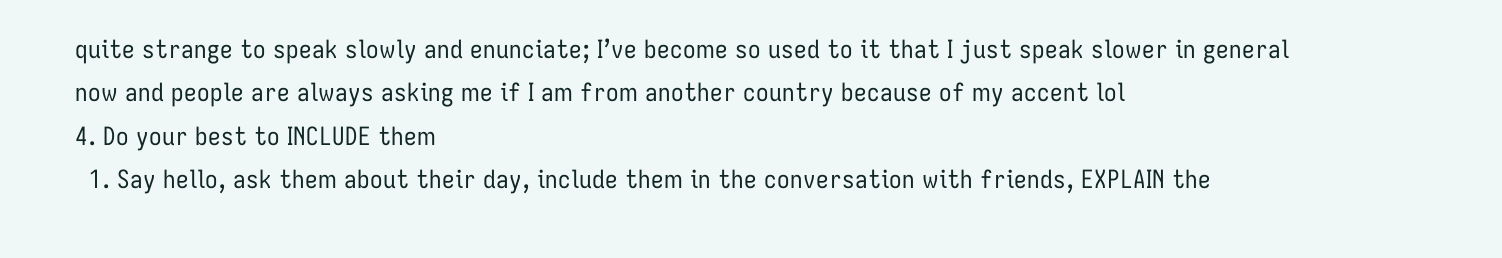quite strange to speak slowly and enunciate; I’ve become so used to it that I just speak slower in general now and people are always asking me if I am from another country because of my accent lol
4. Do your best to INCLUDE them
  1. Say hello, ask them about their day, include them in the conversation with friends, EXPLAIN the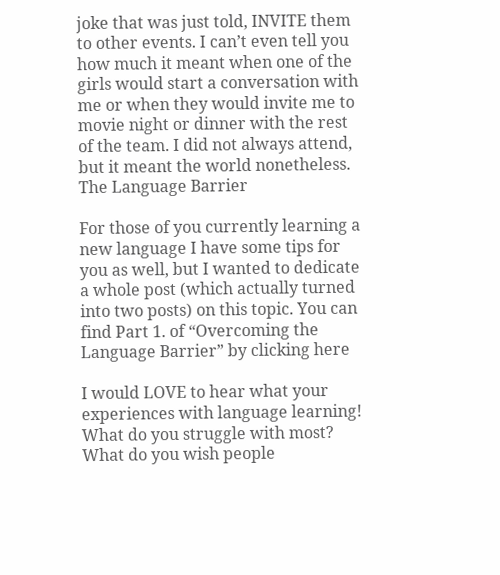joke that was just told, INVITE them to other events. I can’t even tell you how much it meant when one of the girls would start a conversation with me or when they would invite me to movie night or dinner with the rest of the team. I did not always attend, but it meant the world nonetheless.
The Language Barrier

For those of you currently learning a new language I have some tips for you as well, but I wanted to dedicate a whole post (which actually turned into two posts) on this topic. You can find Part 1. of “Overcoming the Language Barrier” by clicking here

I would LOVE to hear what your experiences with language learning! What do you struggle with most? What do you wish people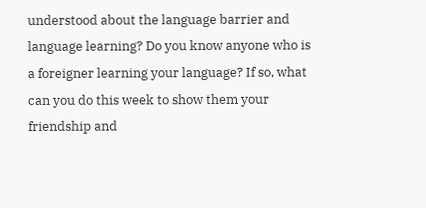understood about the language barrier and language learning? Do you know anyone who is a foreigner learning your language? If so, what can you do this week to show them your friendship and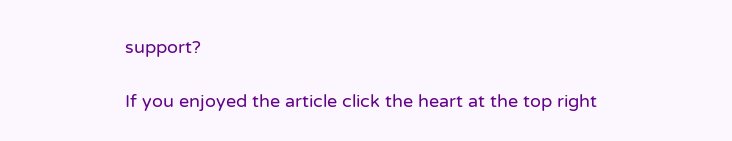support?

If you enjoyed the article click the heart at the top right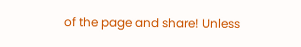of the page and share! Unless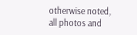otherwise noted, all photos and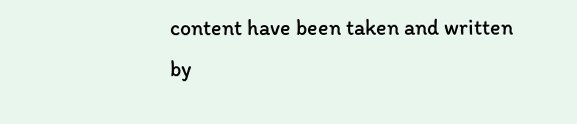content have been taken and written by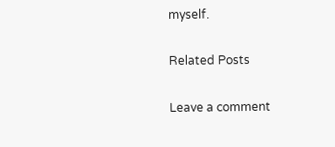myself.

Related Posts

Leave a comment